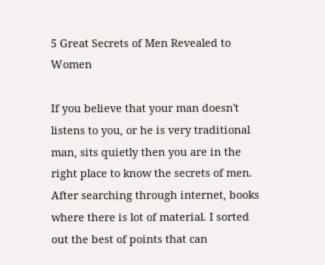5 Great Secrets of Men Revealed to Women

If you believe that your man doesn't listens to you, or he is very traditional man, sits quietly then you are in the  right place to know the secrets of men. After searching through internet, books where there is lot of material. I sorted out the best of points that can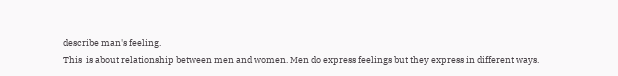describe man's feeling.
This  is about relationship between men and women. Men do express feelings but they express in different ways.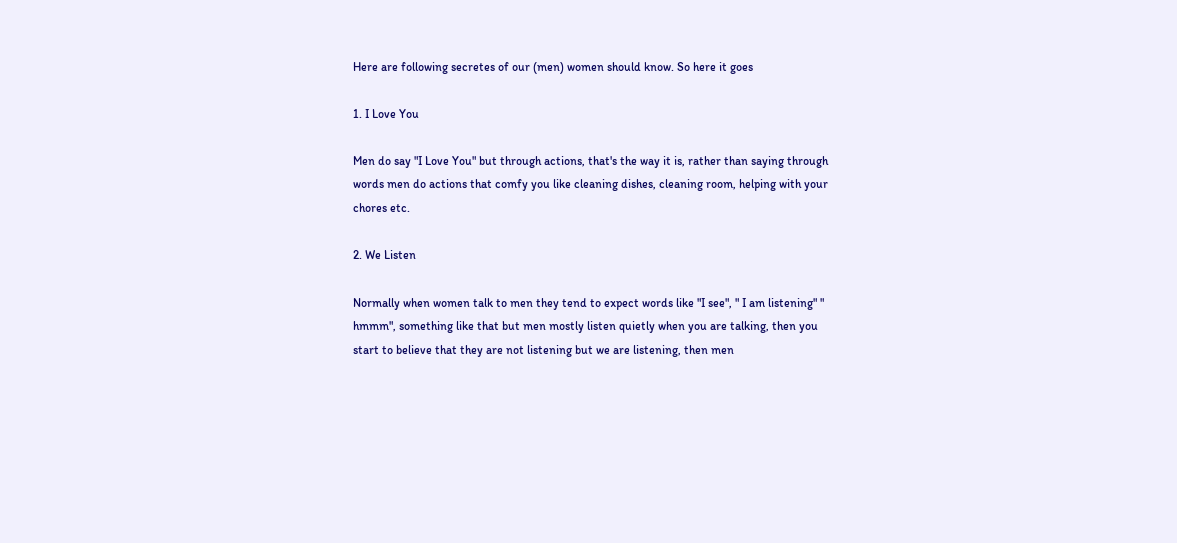Here are following secretes of our (men) women should know. So here it goes

1. I Love You

Men do say "I Love You" but through actions, that's the way it is, rather than saying through words men do actions that comfy you like cleaning dishes, cleaning room, helping with your chores etc.

2. We Listen

Normally when women talk to men they tend to expect words like "I see", " I am listening" " hmmm", something like that but men mostly listen quietly when you are talking, then you start to believe that they are not listening but we are listening, then men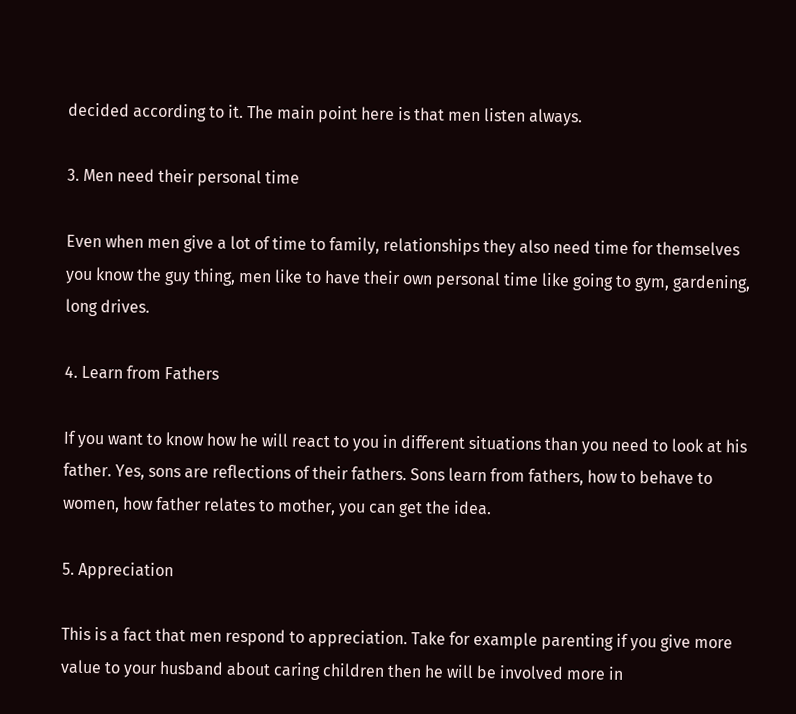decided according to it. The main point here is that men listen always.

3. Men need their personal time

Even when men give a lot of time to family, relationships they also need time for themselves you know the guy thing, men like to have their own personal time like going to gym, gardening, long drives.

4. Learn from Fathers

If you want to know how he will react to you in different situations than you need to look at his father. Yes, sons are reflections of their fathers. Sons learn from fathers, how to behave to women, how father relates to mother, you can get the idea.

5. Appreciation

This is a fact that men respond to appreciation. Take for example parenting if you give more value to your husband about caring children then he will be involved more in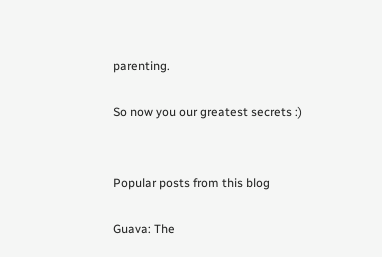parenting.

So now you our greatest secrets :)


Popular posts from this blog

Guava: The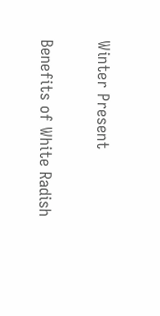Winter Present

Benefits of White Radish